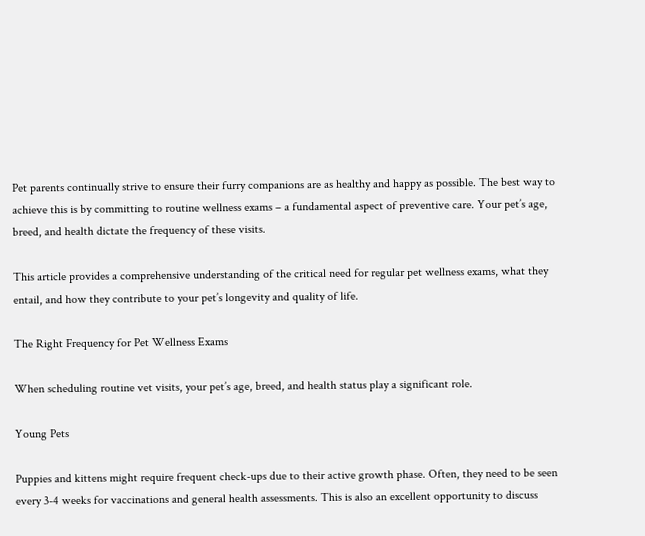Pet parents continually strive to ensure their furry companions are as healthy and happy as possible. The best way to achieve this is by committing to routine wellness exams – a fundamental aspect of preventive care. Your pet’s age, breed, and health dictate the frequency of these visits.

This article provides a comprehensive understanding of the critical need for regular pet wellness exams, what they entail, and how they contribute to your pet’s longevity and quality of life.

The Right Frequency for Pet Wellness Exams

When scheduling routine vet visits, your pet’s age, breed, and health status play a significant role.

Young Pets

Puppies and kittens might require frequent check-ups due to their active growth phase. Often, they need to be seen every 3-4 weeks for vaccinations and general health assessments. This is also an excellent opportunity to discuss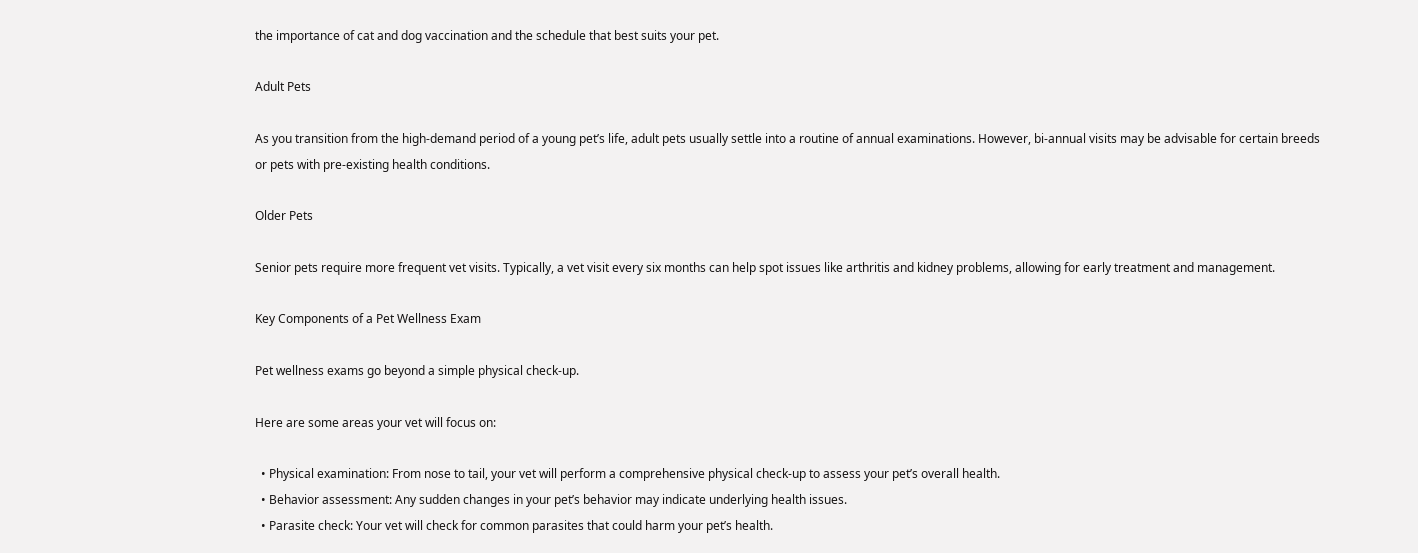the importance of cat and dog vaccination and the schedule that best suits your pet.

Adult Pets

As you transition from the high-demand period of a young pet’s life, adult pets usually settle into a routine of annual examinations. However, bi-annual visits may be advisable for certain breeds or pets with pre-existing health conditions.

Older Pets

Senior pets require more frequent vet visits. Typically, a vet visit every six months can help spot issues like arthritis and kidney problems, allowing for early treatment and management.

Key Components of a Pet Wellness Exam

Pet wellness exams go beyond a simple physical check-up.

Here are some areas your vet will focus on:

  • Physical examination: From nose to tail, your vet will perform a comprehensive physical check-up to assess your pet’s overall health.
  • Behavior assessment: Any sudden changes in your pet’s behavior may indicate underlying health issues.
  • Parasite check: Your vet will check for common parasites that could harm your pet’s health.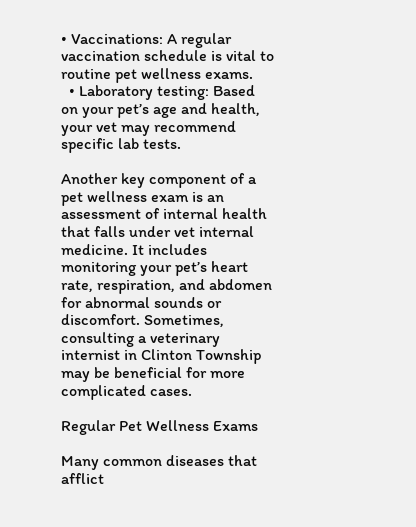• Vaccinations: A regular vaccination schedule is vital to routine pet wellness exams.
  • Laboratory testing: Based on your pet’s age and health, your vet may recommend specific lab tests.

Another key component of a pet wellness exam is an assessment of internal health that falls under vet internal medicine. It includes monitoring your pet’s heart rate, respiration, and abdomen for abnormal sounds or discomfort. Sometimes, consulting a veterinary internist in Clinton Township may be beneficial for more complicated cases.

Regular Pet Wellness Exams

Many common diseases that afflict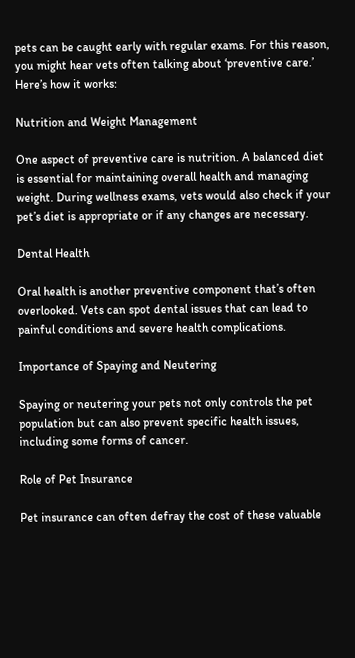pets can be caught early with regular exams. For this reason, you might hear vets often talking about ‘preventive care.’ Here’s how it works:

Nutrition and Weight Management

One aspect of preventive care is nutrition. A balanced diet is essential for maintaining overall health and managing weight. During wellness exams, vets would also check if your pet’s diet is appropriate or if any changes are necessary.

Dental Health

Oral health is another preventive component that’s often overlooked. Vets can spot dental issues that can lead to painful conditions and severe health complications.

Importance of Spaying and Neutering

Spaying or neutering your pets not only controls the pet population but can also prevent specific health issues, including some forms of cancer.

Role of Pet Insurance

Pet insurance can often defray the cost of these valuable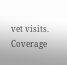vet visits. Coverage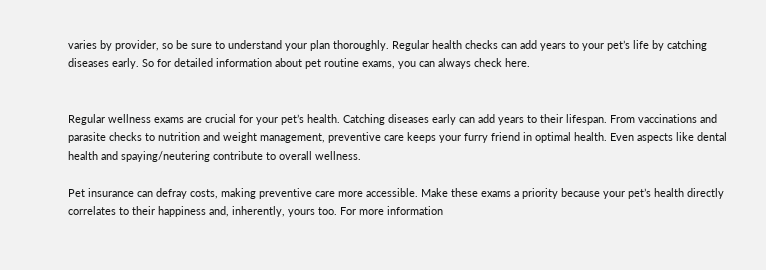varies by provider, so be sure to understand your plan thoroughly. Regular health checks can add years to your pet’s life by catching diseases early. So for detailed information about pet routine exams, you can always check here.


Regular wellness exams are crucial for your pet’s health. Catching diseases early can add years to their lifespan. From vaccinations and parasite checks to nutrition and weight management, preventive care keeps your furry friend in optimal health. Even aspects like dental health and spaying/neutering contribute to overall wellness.

Pet insurance can defray costs, making preventive care more accessible. Make these exams a priority because your pet’s health directly correlates to their happiness and, inherently, yours too. For more information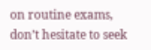on routine exams, don’t hesitate to seek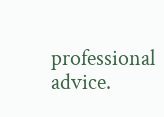professional advice.